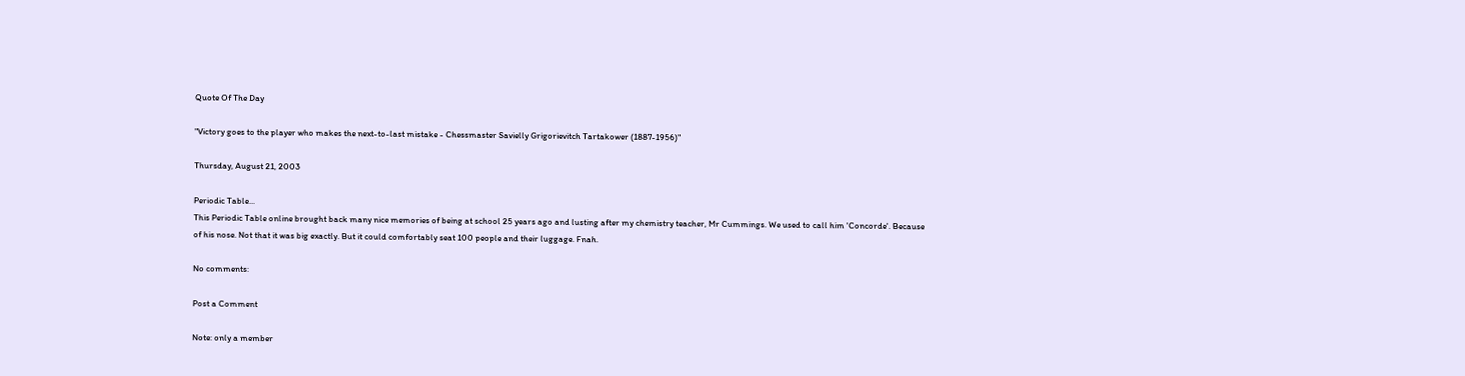Quote Of The Day

"Victory goes to the player who makes the next-to-last mistake - Chessmaster Savielly Grigorievitch Tartakower (1887-1956)"

Thursday, August 21, 2003

Periodic Table...
This Periodic Table online brought back many nice memories of being at school 25 years ago and lusting after my chemistry teacher, Mr Cummings. We used to call him 'Concorde'. Because of his nose. Not that it was big exactly. But it could comfortably seat 100 people and their luggage. Fnah.

No comments:

Post a Comment

Note: only a member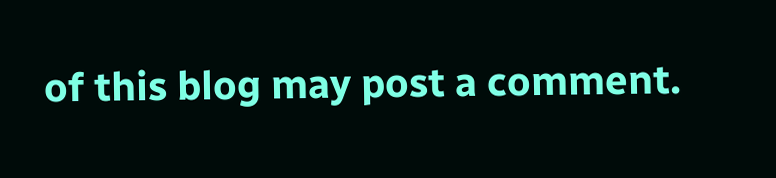of this blog may post a comment.